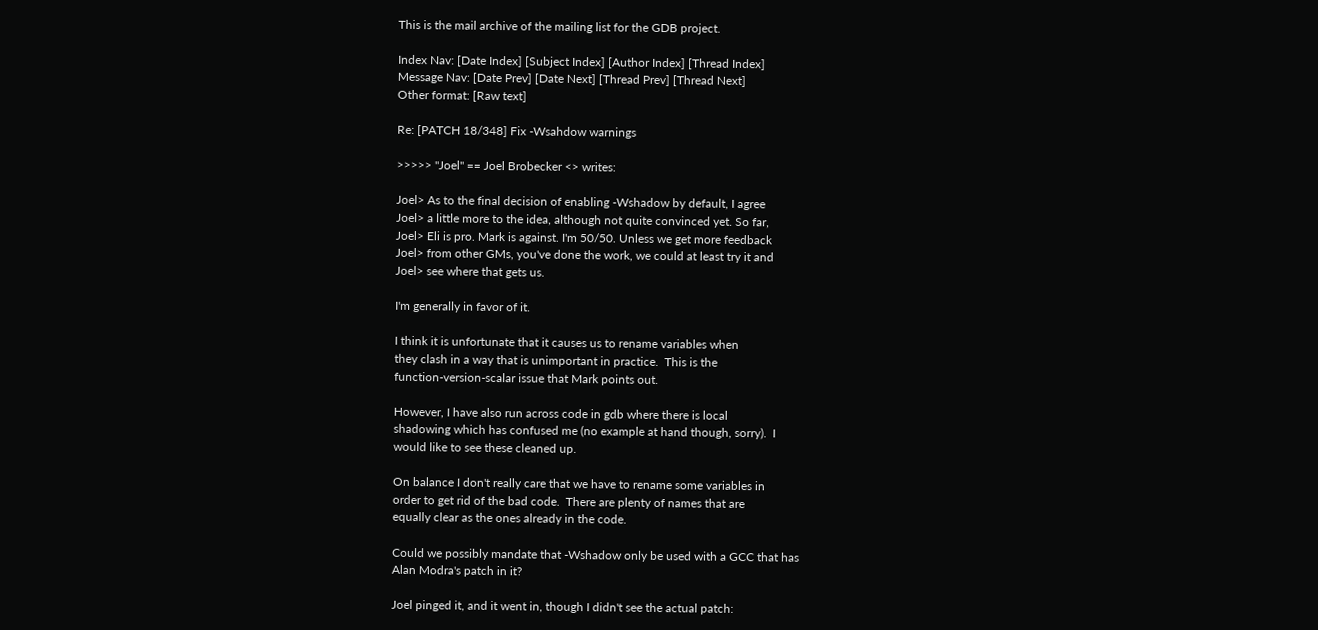This is the mail archive of the mailing list for the GDB project.

Index Nav: [Date Index] [Subject Index] [Author Index] [Thread Index]
Message Nav: [Date Prev] [Date Next] [Thread Prev] [Thread Next]
Other format: [Raw text]

Re: [PATCH 18/348] Fix -Wsahdow warnings

>>>>> "Joel" == Joel Brobecker <> writes:

Joel> As to the final decision of enabling -Wshadow by default, I agree
Joel> a little more to the idea, although not quite convinced yet. So far,
Joel> Eli is pro. Mark is against. I'm 50/50. Unless we get more feedback
Joel> from other GMs, you've done the work, we could at least try it and
Joel> see where that gets us.

I'm generally in favor of it.

I think it is unfortunate that it causes us to rename variables when
they clash in a way that is unimportant in practice.  This is the
function-version-scalar issue that Mark points out.

However, I have also run across code in gdb where there is local
shadowing which has confused me (no example at hand though, sorry).  I
would like to see these cleaned up.

On balance I don't really care that we have to rename some variables in
order to get rid of the bad code.  There are plenty of names that are
equally clear as the ones already in the code.

Could we possibly mandate that -Wshadow only be used with a GCC that has
Alan Modra's patch in it?

Joel pinged it, and it went in, though I didn't see the actual patch: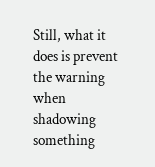Still, what it does is prevent the warning when shadowing something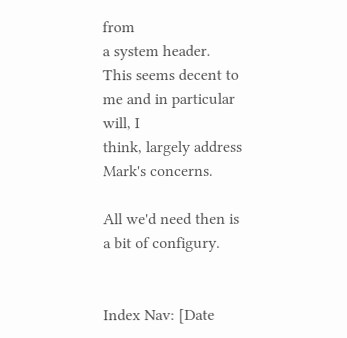from
a system header.  This seems decent to me and in particular will, I
think, largely address Mark's concerns.

All we'd need then is a bit of configury.


Index Nav: [Date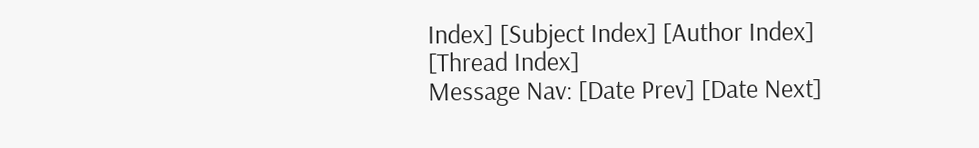Index] [Subject Index] [Author Index] [Thread Index]
Message Nav: [Date Prev] [Date Next]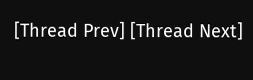[Thread Prev] [Thread Next]